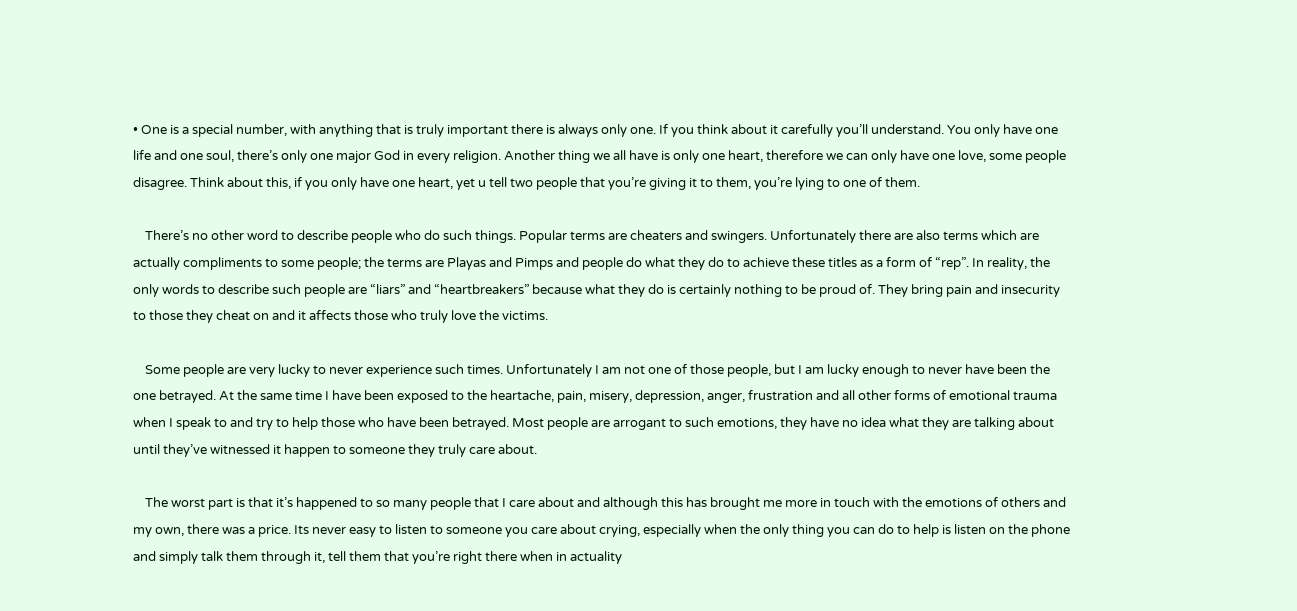• One is a special number, with anything that is truly important there is always only one. If you think about it carefully you’ll understand. You only have one life and one soul, there’s only one major God in every religion. Another thing we all have is only one heart, therefore we can only have one love, some people disagree. Think about this, if you only have one heart, yet u tell two people that you’re giving it to them, you’re lying to one of them.

    There’s no other word to describe people who do such things. Popular terms are cheaters and swingers. Unfortunately there are also terms which are actually compliments to some people; the terms are Playas and Pimps and people do what they do to achieve these titles as a form of “rep”. In reality, the only words to describe such people are “liars” and “heartbreakers” because what they do is certainly nothing to be proud of. They bring pain and insecurity to those they cheat on and it affects those who truly love the victims.

    Some people are very lucky to never experience such times. Unfortunately I am not one of those people, but I am lucky enough to never have been the one betrayed. At the same time I have been exposed to the heartache, pain, misery, depression, anger, frustration and all other forms of emotional trauma when I speak to and try to help those who have been betrayed. Most people are arrogant to such emotions, they have no idea what they are talking about until they’ve witnessed it happen to someone they truly care about.

    The worst part is that it’s happened to so many people that I care about and although this has brought me more in touch with the emotions of others and my own, there was a price. Its never easy to listen to someone you care about crying, especially when the only thing you can do to help is listen on the phone and simply talk them through it, tell them that you’re right there when in actuality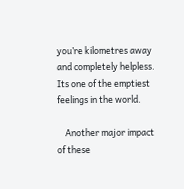you’re kilometres away and completely helpless. Its one of the emptiest feelings in the world.

    Another major impact of these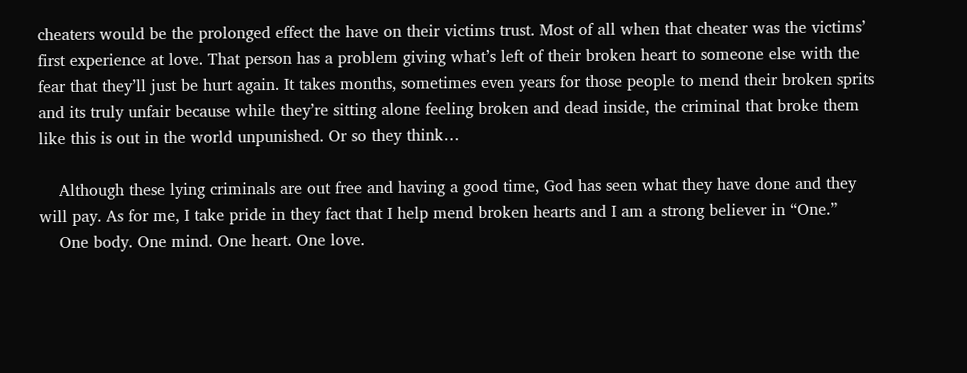cheaters would be the prolonged effect the have on their victims trust. Most of all when that cheater was the victims’ first experience at love. That person has a problem giving what’s left of their broken heart to someone else with the fear that they’ll just be hurt again. It takes months, sometimes even years for those people to mend their broken sprits and its truly unfair because while they’re sitting alone feeling broken and dead inside, the criminal that broke them like this is out in the world unpunished. Or so they think…

    Although these lying criminals are out free and having a good time, God has seen what they have done and they will pay. As for me, I take pride in they fact that I help mend broken hearts and I am a strong believer in “One.”
    One body. One mind. One heart. One love.